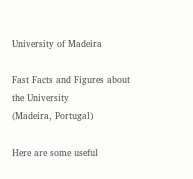University of Madeira

Fast Facts and Figures about the University
(Madeira, Portugal)

Here are some useful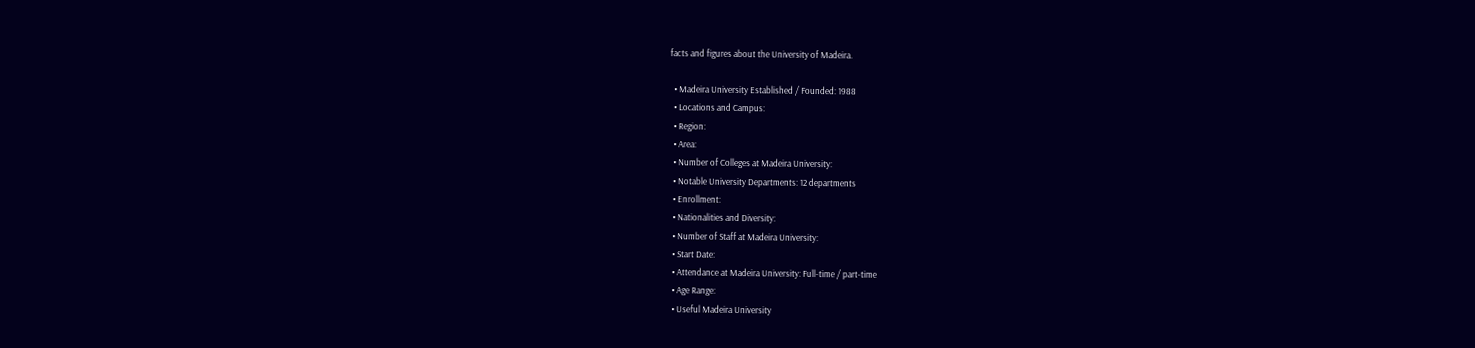facts and figures about the University of Madeira.

  • Madeira University Established / Founded: 1988
  • Locations and Campus:
  • Region:
  • Area:
  • Number of Colleges at Madeira University:
  • Notable University Departments: 12 departments
  • Enrollment:
  • Nationalities and Diversity:
  • Number of Staff at Madeira University:
  • Start Date:
  • Attendance at Madeira University: Full-time / part-time
  • Age Range:
  • Useful Madeira University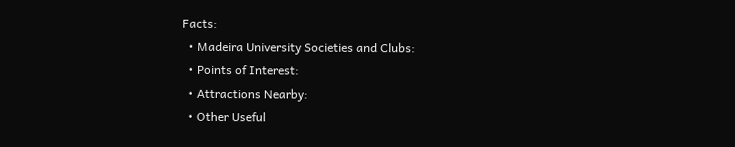Facts:
  • Madeira University Societies and Clubs:
  • Points of Interest:
  • Attractions Nearby:
  • Other Useful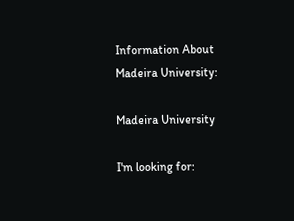Information About Madeira University:

Madeira University

I'm looking for: